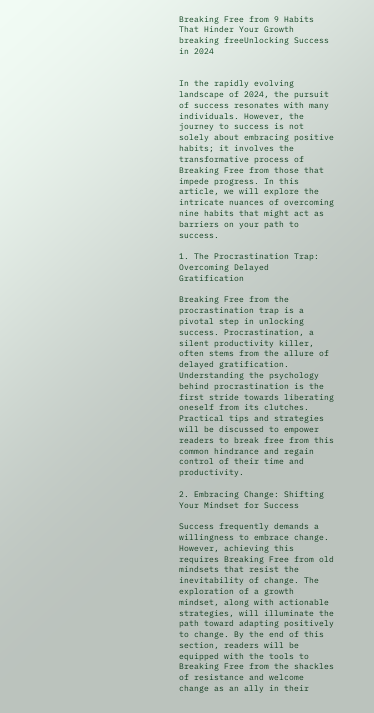Breaking Free from 9 Habits That Hinder Your Growth
breaking freeUnlocking Success in 2024


In the rapidly evolving landscape of 2024, the pursuit of success resonates with many individuals. However, the journey to success is not solely about embracing positive habits; it involves the transformative process of Breaking Free from those that impede progress. In this article, we will explore the intricate nuances of overcoming nine habits that might act as barriers on your path to success.

1. The Procrastination Trap: Overcoming Delayed Gratification

Breaking Free from the procrastination trap is a pivotal step in unlocking success. Procrastination, a silent productivity killer, often stems from the allure of delayed gratification. Understanding the psychology behind procrastination is the first stride towards liberating oneself from its clutches. Practical tips and strategies will be discussed to empower readers to break free from this common hindrance and regain control of their time and productivity.

2. Embracing Change: Shifting Your Mindset for Success

Success frequently demands a willingness to embrace change. However, achieving this requires Breaking Free from old mindsets that resist the inevitability of change. The exploration of a growth mindset, along with actionable strategies, will illuminate the path toward adapting positively to change. By the end of this section, readers will be equipped with the tools to Breaking Free from the shackles of resistance and welcome change as an ally in their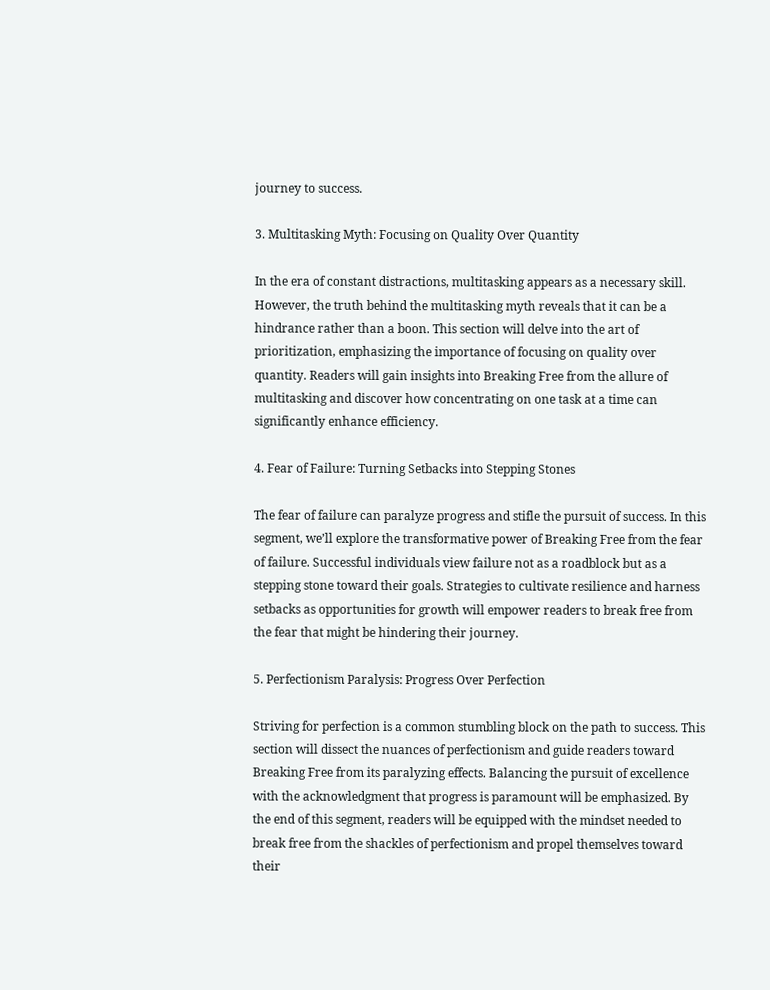journey to success.

3. Multitasking Myth: Focusing on Quality Over Quantity

In the era of constant distractions, multitasking appears as a necessary skill. However, the truth behind the multitasking myth reveals that it can be a hindrance rather than a boon. This section will delve into the art of prioritization, emphasizing the importance of focusing on quality over quantity. Readers will gain insights into Breaking Free from the allure of multitasking and discover how concentrating on one task at a time can significantly enhance efficiency.

4. Fear of Failure: Turning Setbacks into Stepping Stones

The fear of failure can paralyze progress and stifle the pursuit of success. In this segment, we’ll explore the transformative power of Breaking Free from the fear of failure. Successful individuals view failure not as a roadblock but as a stepping stone toward their goals. Strategies to cultivate resilience and harness setbacks as opportunities for growth will empower readers to break free from the fear that might be hindering their journey.

5. Perfectionism Paralysis: Progress Over Perfection

Striving for perfection is a common stumbling block on the path to success. This section will dissect the nuances of perfectionism and guide readers toward Breaking Free from its paralyzing effects. Balancing the pursuit of excellence with the acknowledgment that progress is paramount will be emphasized. By the end of this segment, readers will be equipped with the mindset needed to break free from the shackles of perfectionism and propel themselves toward their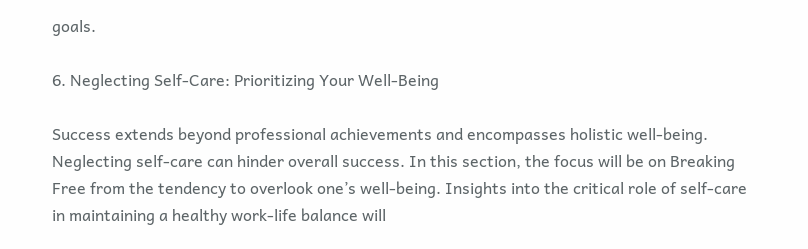goals.

6. Neglecting Self-Care: Prioritizing Your Well-Being

Success extends beyond professional achievements and encompasses holistic well-being. Neglecting self-care can hinder overall success. In this section, the focus will be on Breaking Free from the tendency to overlook one’s well-being. Insights into the critical role of self-care in maintaining a healthy work-life balance will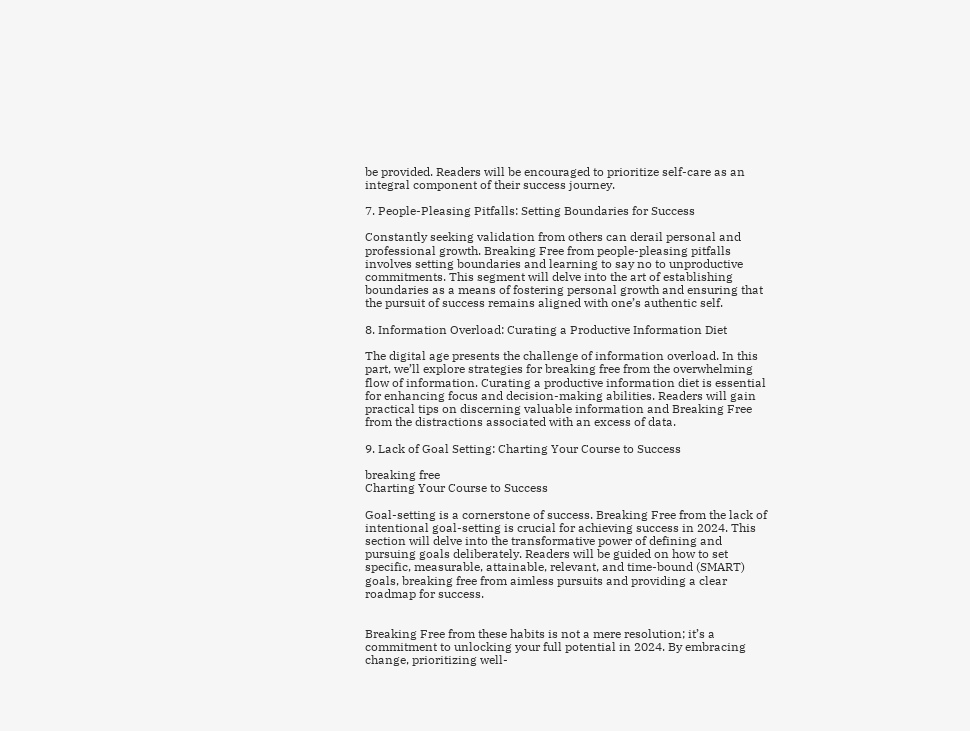be provided. Readers will be encouraged to prioritize self-care as an integral component of their success journey.

7. People-Pleasing Pitfalls: Setting Boundaries for Success

Constantly seeking validation from others can derail personal and professional growth. Breaking Free from people-pleasing pitfalls involves setting boundaries and learning to say no to unproductive commitments. This segment will delve into the art of establishing boundaries as a means of fostering personal growth and ensuring that the pursuit of success remains aligned with one’s authentic self.

8. Information Overload: Curating a Productive Information Diet

The digital age presents the challenge of information overload. In this part, we’ll explore strategies for breaking free from the overwhelming flow of information. Curating a productive information diet is essential for enhancing focus and decision-making abilities. Readers will gain practical tips on discerning valuable information and Breaking Free from the distractions associated with an excess of data.

9. Lack of Goal Setting: Charting Your Course to Success

breaking free
Charting Your Course to Success

Goal-setting is a cornerstone of success. Breaking Free from the lack of intentional goal-setting is crucial for achieving success in 2024. This section will delve into the transformative power of defining and pursuing goals deliberately. Readers will be guided on how to set specific, measurable, attainable, relevant, and time-bound (SMART) goals, breaking free from aimless pursuits and providing a clear roadmap for success.


Breaking Free from these habits is not a mere resolution; it’s a commitment to unlocking your full potential in 2024. By embracing change, prioritizing well-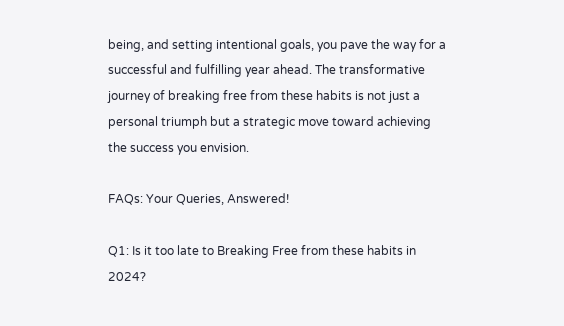being, and setting intentional goals, you pave the way for a successful and fulfilling year ahead. The transformative journey of breaking free from these habits is not just a personal triumph but a strategic move toward achieving the success you envision.

FAQs: Your Queries, Answered!

Q1: Is it too late to Breaking Free from these habits in 2024?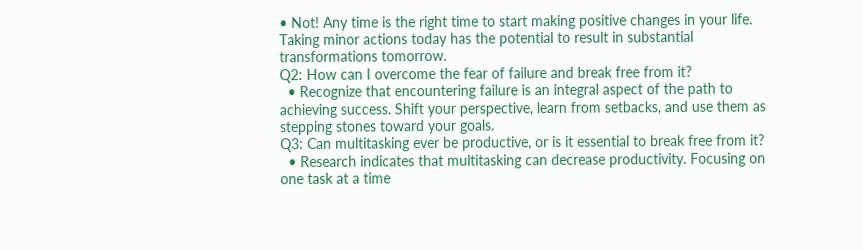• Not! Any time is the right time to start making positive changes in your life. Taking minor actions today has the potential to result in substantial transformations tomorrow.
Q2: How can I overcome the fear of failure and break free from it?
  • Recognize that encountering failure is an integral aspect of the path to achieving success. Shift your perspective, learn from setbacks, and use them as stepping stones toward your goals.
Q3: Can multitasking ever be productive, or is it essential to break free from it?
  • Research indicates that multitasking can decrease productivity. Focusing on one task at a time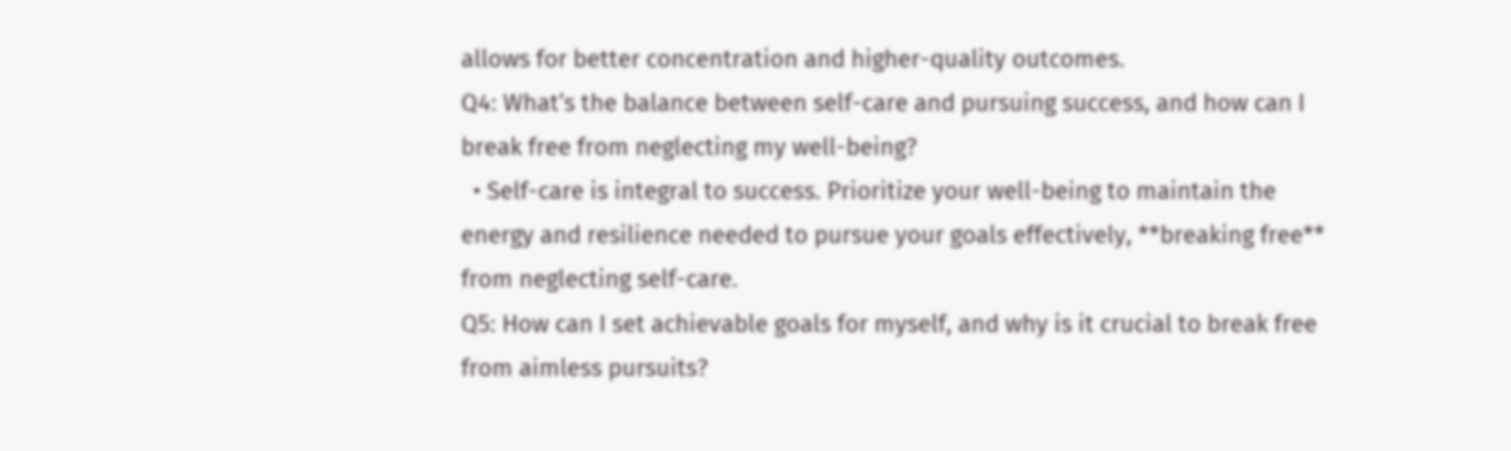allows for better concentration and higher-quality outcomes.
Q4: What’s the balance between self-care and pursuing success, and how can I break free from neglecting my well-being?
  • Self-care is integral to success. Prioritize your well-being to maintain the energy and resilience needed to pursue your goals effectively, **breaking free** from neglecting self-care.
Q5: How can I set achievable goals for myself, and why is it crucial to break free from aimless pursuits?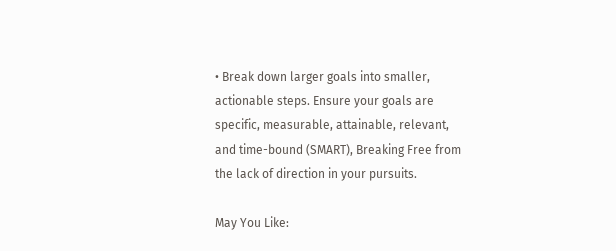• Break down larger goals into smaller, actionable steps. Ensure your goals are specific, measurable, attainable, relevant, and time-bound (SMART), Breaking Free from the lack of direction in your pursuits.

May You Like: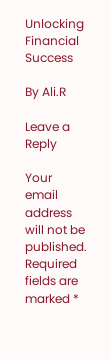Unlocking Financial Success

By Ali.R

Leave a Reply

Your email address will not be published. Required fields are marked *